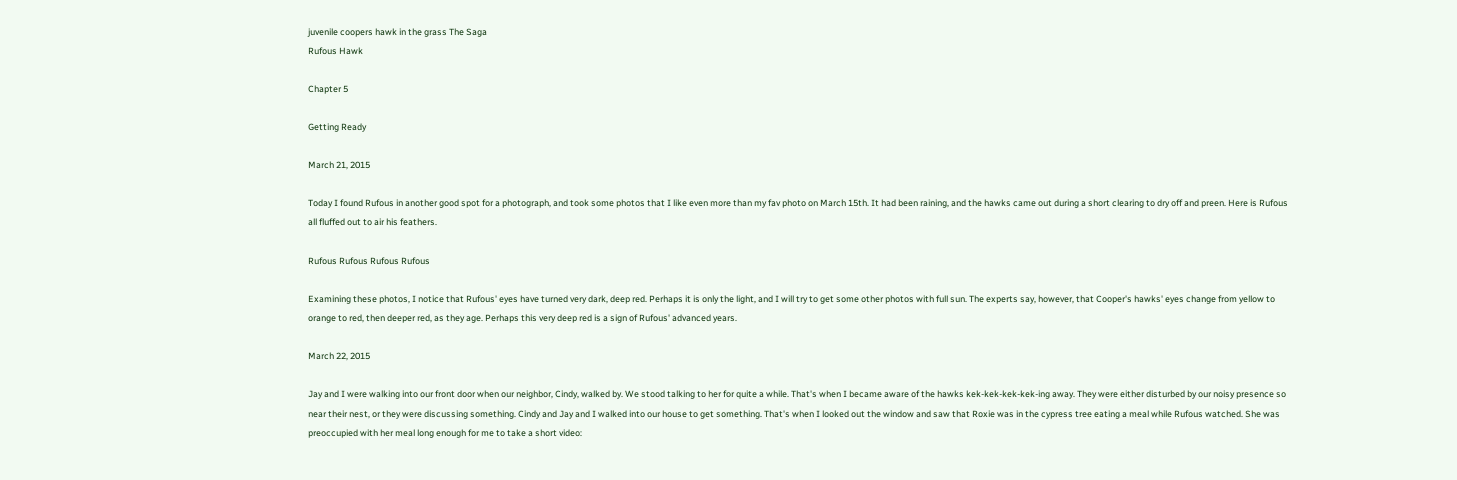juvenile coopers hawk in the grass The Saga
Rufous Hawk

Chapter 5

Getting Ready

March 21, 2015

Today I found Rufous in another good spot for a photograph, and took some photos that I like even more than my fav photo on March 15th. It had been raining, and the hawks came out during a short clearing to dry off and preen. Here is Rufous all fluffed out to air his feathers.

Rufous Rufous Rufous Rufous

Examining these photos, I notice that Rufous' eyes have turned very dark, deep red. Perhaps it is only the light, and I will try to get some other photos with full sun. The experts say, however, that Cooper's hawks' eyes change from yellow to orange to red, then deeper red, as they age. Perhaps this very deep red is a sign of Rufous' advanced years.

March 22, 2015

Jay and I were walking into our front door when our neighbor, Cindy, walked by. We stood talking to her for quite a while. That's when I became aware of the hawks kek-kek-kek-kek-ing away. They were either disturbed by our noisy presence so near their nest, or they were discussing something. Cindy and Jay and I walked into our house to get something. That's when I looked out the window and saw that Roxie was in the cypress tree eating a meal while Rufous watched. She was preoccupied with her meal long enough for me to take a short video: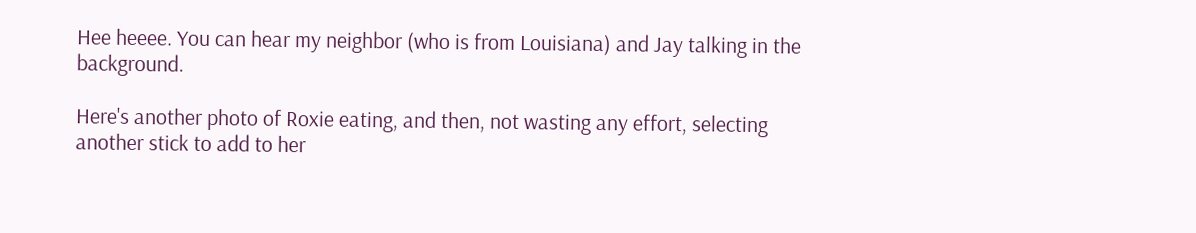Hee heeee. You can hear my neighbor (who is from Louisiana) and Jay talking in the background.

Here's another photo of Roxie eating, and then, not wasting any effort, selecting another stick to add to her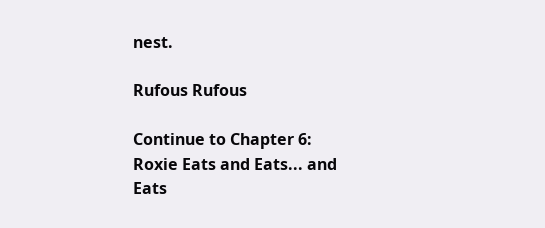nest.

Rufous Rufous

Continue to Chapter 6: Roxie Eats and Eats... and Eats